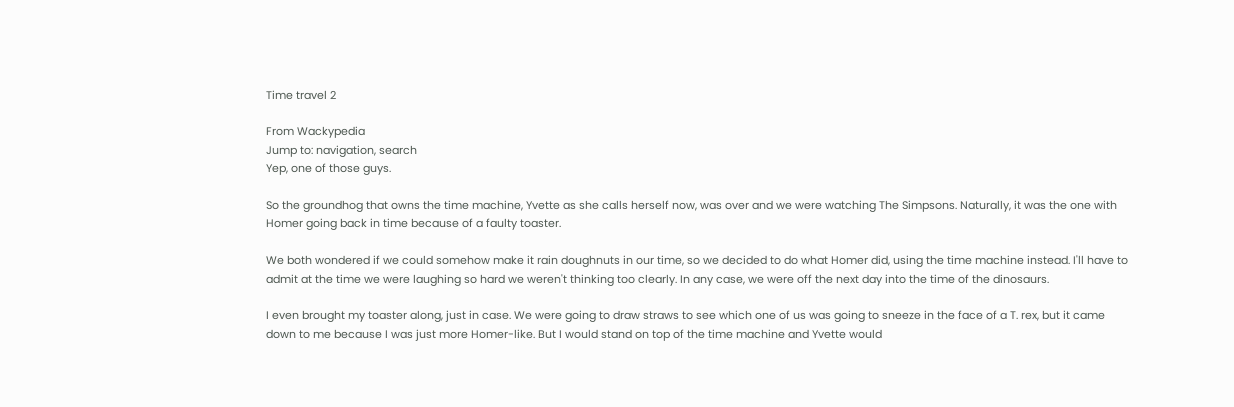Time travel 2

From Wackypedia
Jump to: navigation, search
Yep, one of those guys.

So the groundhog that owns the time machine, Yvette as she calls herself now, was over and we were watching The Simpsons. Naturally, it was the one with Homer going back in time because of a faulty toaster.

We both wondered if we could somehow make it rain doughnuts in our time, so we decided to do what Homer did, using the time machine instead. I'll have to admit at the time we were laughing so hard we weren't thinking too clearly. In any case, we were off the next day into the time of the dinosaurs.

I even brought my toaster along, just in case. We were going to draw straws to see which one of us was going to sneeze in the face of a T. rex, but it came down to me because I was just more Homer-like. But I would stand on top of the time machine and Yvette would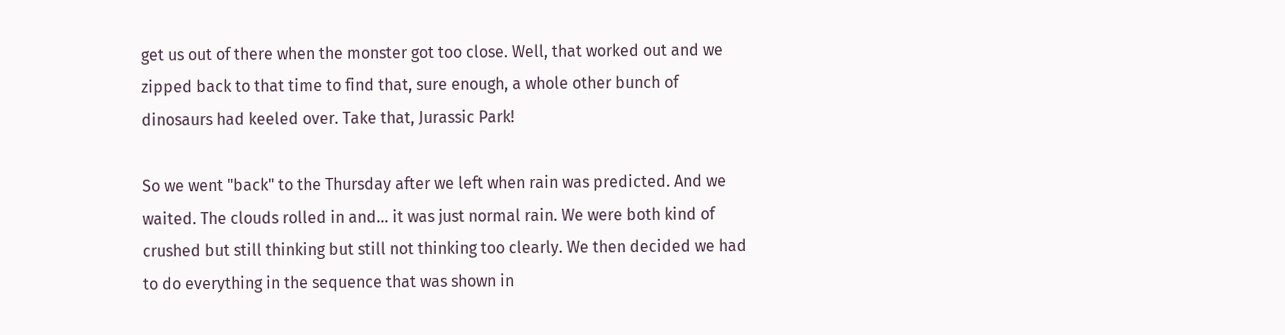get us out of there when the monster got too close. Well, that worked out and we zipped back to that time to find that, sure enough, a whole other bunch of dinosaurs had keeled over. Take that, Jurassic Park!

So we went "back" to the Thursday after we left when rain was predicted. And we waited. The clouds rolled in and... it was just normal rain. We were both kind of crushed but still thinking but still not thinking too clearly. We then decided we had to do everything in the sequence that was shown in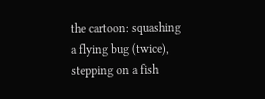the cartoon: squashing a flying bug (twice), stepping on a fish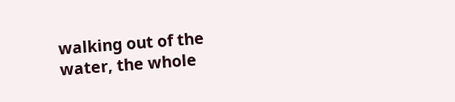walking out of the water, the whole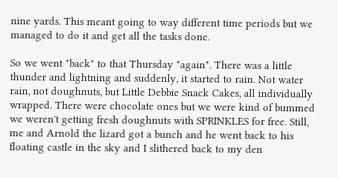nine yards. This meant going to way different time periods but we managed to do it and get all the tasks done.

So we went "back" to that Thursday "again". There was a little thunder and lightning and suddenly, it started to rain. Not water rain, not doughnuts, but Little Debbie Snack Cakes, all individually wrapped. There were chocolate ones but we were kind of bummed we weren't getting fresh doughnuts with SPRINKLES for free. Still, me and Arnold the lizard got a bunch and he went back to his floating castle in the sky and I slithered back to my den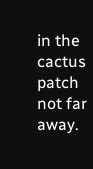in the cactus patch not far away.